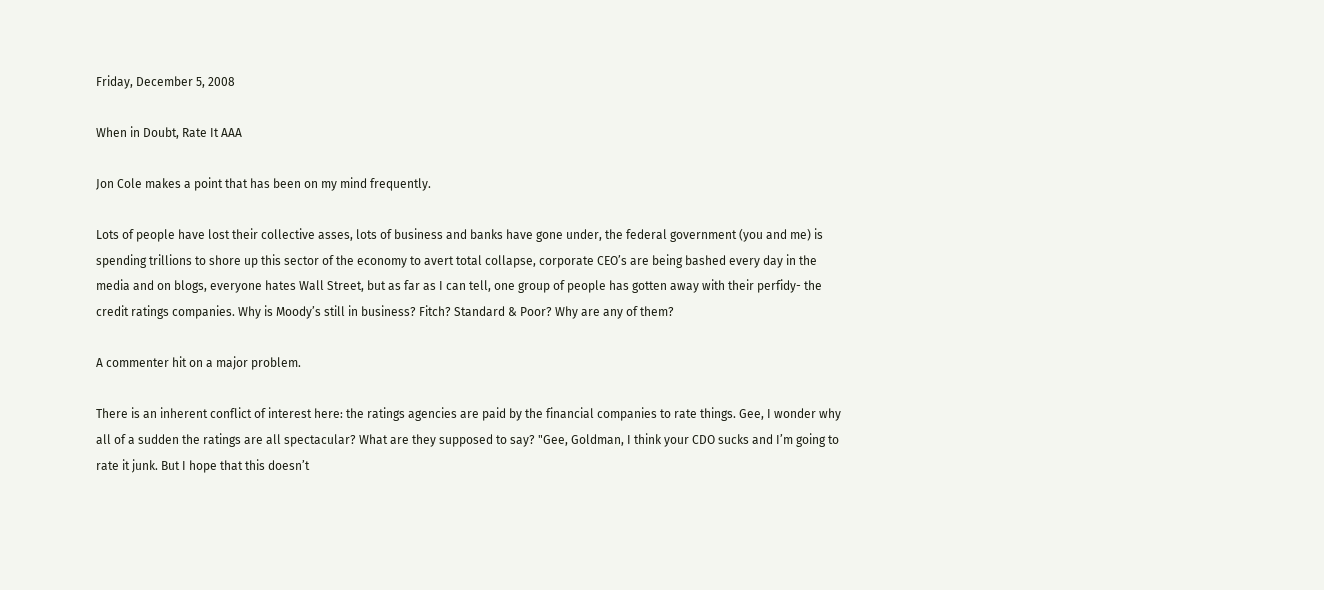Friday, December 5, 2008

When in Doubt, Rate It AAA

Jon Cole makes a point that has been on my mind frequently.

Lots of people have lost their collective asses, lots of business and banks have gone under, the federal government (you and me) is spending trillions to shore up this sector of the economy to avert total collapse, corporate CEO’s are being bashed every day in the media and on blogs, everyone hates Wall Street, but as far as I can tell, one group of people has gotten away with their perfidy- the credit ratings companies. Why is Moody’s still in business? Fitch? Standard & Poor? Why are any of them?

A commenter hit on a major problem.

There is an inherent conflict of interest here: the ratings agencies are paid by the financial companies to rate things. Gee, I wonder why all of a sudden the ratings are all spectacular? What are they supposed to say? "Gee, Goldman, I think your CDO sucks and I’m going to rate it junk. But I hope that this doesn’t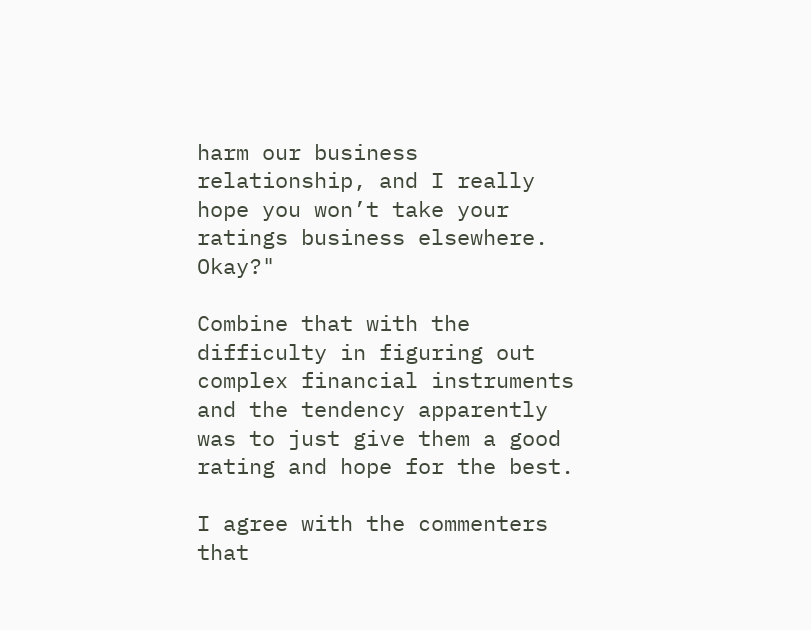harm our business relationship, and I really hope you won’t take your ratings business elsewhere. Okay?"

Combine that with the difficulty in figuring out complex financial instruments and the tendency apparently was to just give them a good rating and hope for the best.

I agree with the commenters that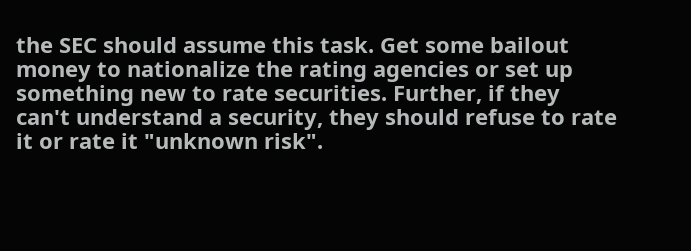the SEC should assume this task. Get some bailout money to nationalize the rating agencies or set up something new to rate securities. Further, if they can't understand a security, they should refuse to rate it or rate it "unknown risk".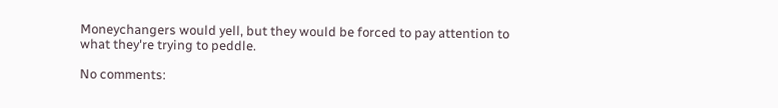Moneychangers would yell, but they would be forced to pay attention to what they're trying to peddle.

No comments: